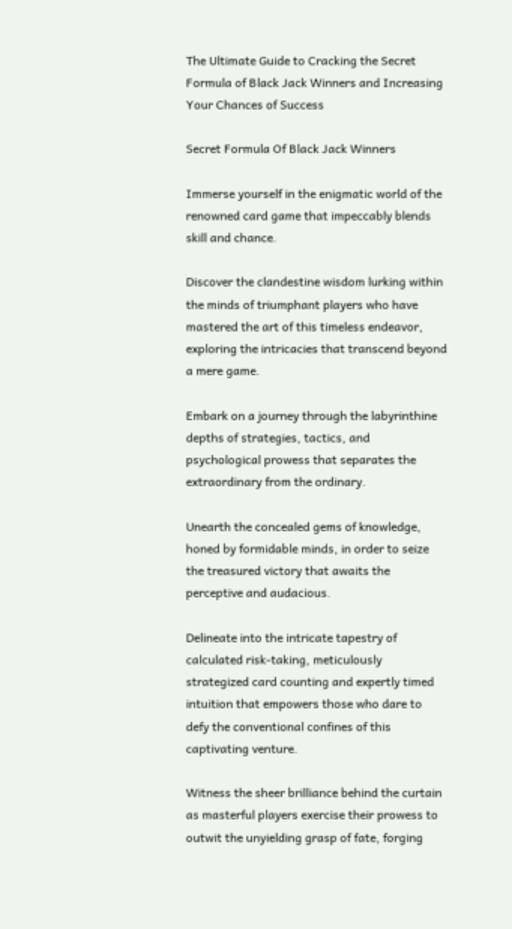The Ultimate Guide to Cracking the Secret Formula of Black Jack Winners and Increasing Your Chances of Success

Secret Formula Of Black Jack Winners

Immerse yourself in the enigmatic world of the renowned card game that impeccably blends skill and chance.

Discover the clandestine wisdom lurking within the minds of triumphant players who have mastered the art of this timeless endeavor, exploring the intricacies that transcend beyond a mere game.

Embark on a journey through the labyrinthine depths of strategies, tactics, and psychological prowess that separates the extraordinary from the ordinary.

Unearth the concealed gems of knowledge, honed by formidable minds, in order to seize the treasured victory that awaits the perceptive and audacious.

Delineate into the intricate tapestry of calculated risk-taking, meticulously strategized card counting and expertly timed intuition that empowers those who dare to defy the conventional confines of this captivating venture.

Witness the sheer brilliance behind the curtain as masterful players exercise their prowess to outwit the unyielding grasp of fate, forging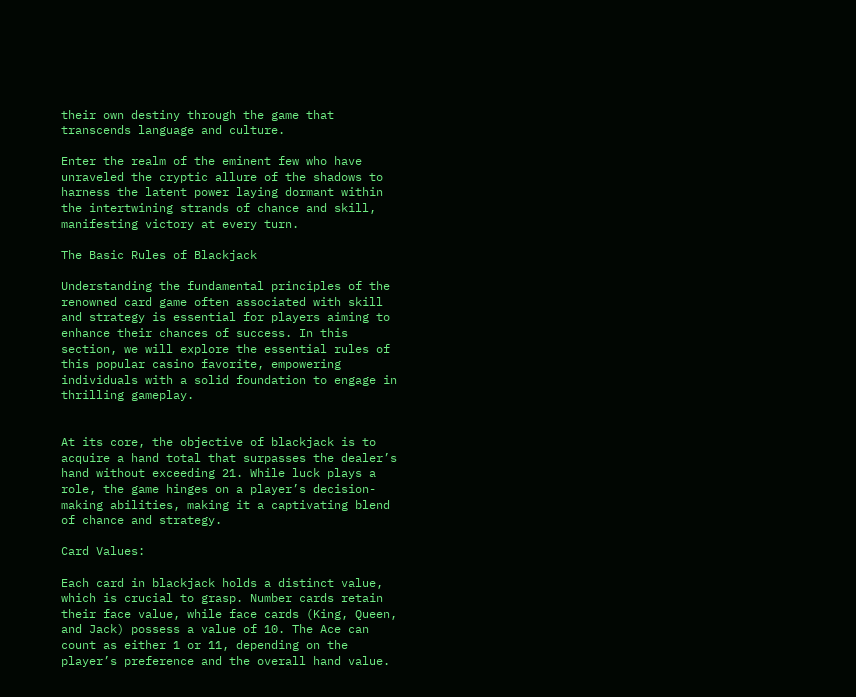their own destiny through the game that transcends language and culture.

Enter the realm of the eminent few who have unraveled the cryptic allure of the shadows to harness the latent power laying dormant within the intertwining strands of chance and skill, manifesting victory at every turn.

The Basic Rules of Blackjack

Understanding the fundamental principles of the renowned card game often associated with skill and strategy is essential for players aiming to enhance their chances of success. In this section, we will explore the essential rules of this popular casino favorite, empowering individuals with a solid foundation to engage in thrilling gameplay.


At its core, the objective of blackjack is to acquire a hand total that surpasses the dealer’s hand without exceeding 21. While luck plays a role, the game hinges on a player’s decision-making abilities, making it a captivating blend of chance and strategy.

Card Values:

Each card in blackjack holds a distinct value, which is crucial to grasp. Number cards retain their face value, while face cards (King, Queen, and Jack) possess a value of 10. The Ace can count as either 1 or 11, depending on the player’s preference and the overall hand value.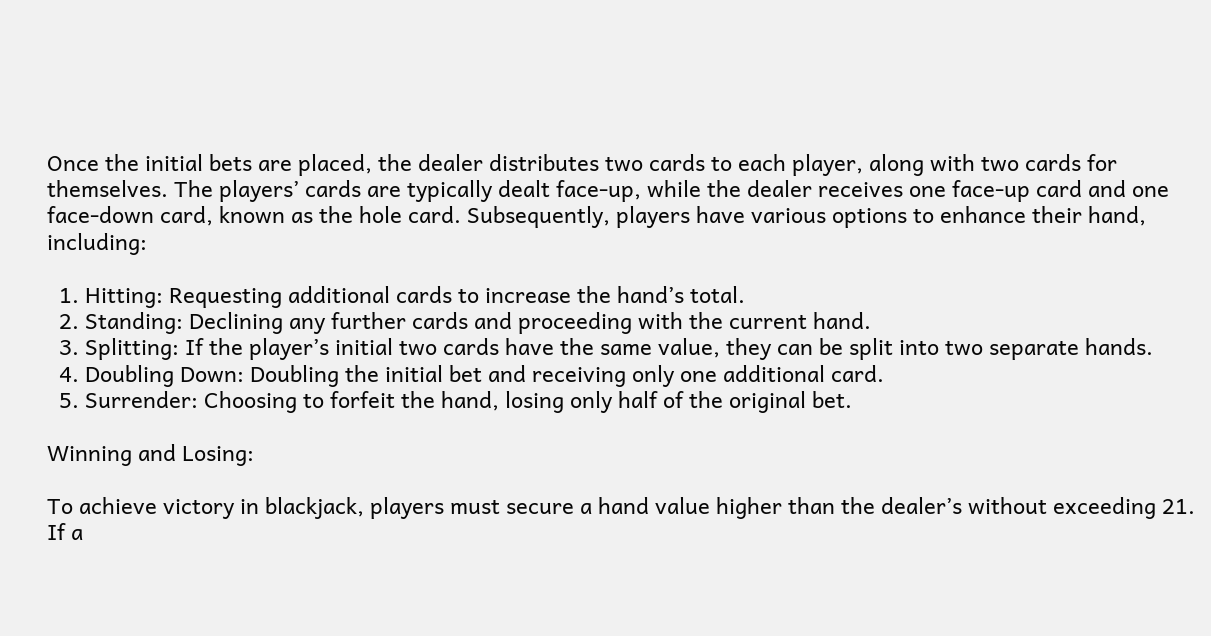Once the initial bets are placed, the dealer distributes two cards to each player, along with two cards for themselves. The players’ cards are typically dealt face-up, while the dealer receives one face-up card and one face-down card, known as the hole card. Subsequently, players have various options to enhance their hand, including:

  1. Hitting: Requesting additional cards to increase the hand’s total.
  2. Standing: Declining any further cards and proceeding with the current hand.
  3. Splitting: If the player’s initial two cards have the same value, they can be split into two separate hands.
  4. Doubling Down: Doubling the initial bet and receiving only one additional card.
  5. Surrender: Choosing to forfeit the hand, losing only half of the original bet.

Winning and Losing:

To achieve victory in blackjack, players must secure a hand value higher than the dealer’s without exceeding 21. If a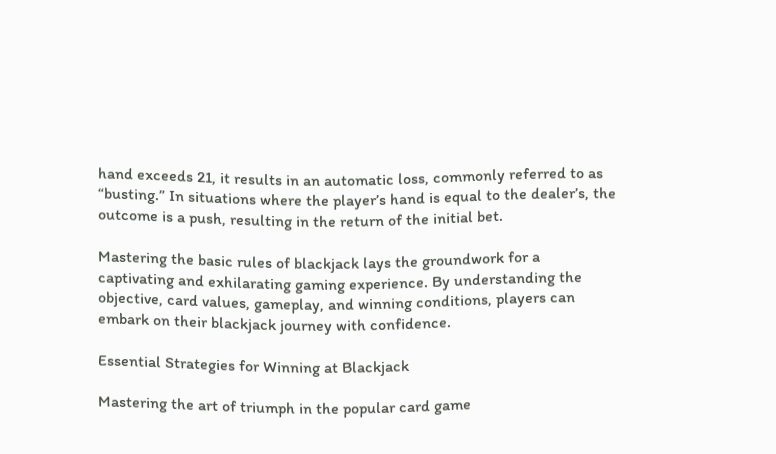hand exceeds 21, it results in an automatic loss, commonly referred to as “busting.” In situations where the player’s hand is equal to the dealer’s, the outcome is a push, resulting in the return of the initial bet.

Mastering the basic rules of blackjack lays the groundwork for a captivating and exhilarating gaming experience. By understanding the objective, card values, gameplay, and winning conditions, players can embark on their blackjack journey with confidence.

Essential Strategies for Winning at Blackjack

Mastering the art of triumph in the popular card game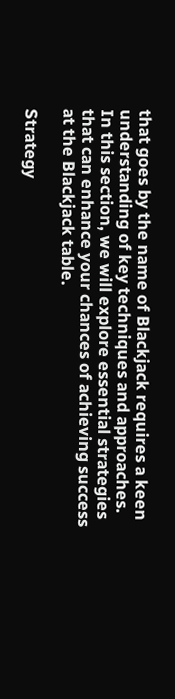that goes by the name of Blackjack requires a keen understanding of key techniques and approaches. In this section, we will explore essential strategies that can enhance your chances of achieving success at the Blackjack table.

Strategy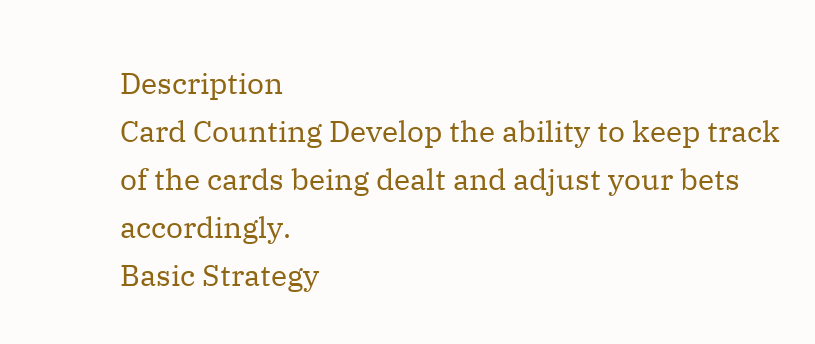Description
Card Counting Develop the ability to keep track of the cards being dealt and adjust your bets accordingly.
Basic Strategy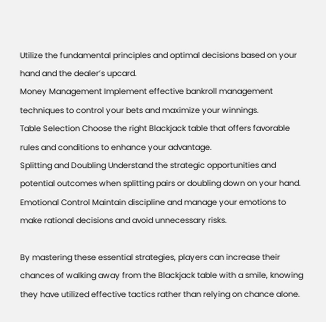Utilize the fundamental principles and optimal decisions based on your hand and the dealer’s upcard.
Money Management Implement effective bankroll management techniques to control your bets and maximize your winnings.
Table Selection Choose the right Blackjack table that offers favorable rules and conditions to enhance your advantage.
Splitting and Doubling Understand the strategic opportunities and potential outcomes when splitting pairs or doubling down on your hand.
Emotional Control Maintain discipline and manage your emotions to make rational decisions and avoid unnecessary risks.

By mastering these essential strategies, players can increase their chances of walking away from the Blackjack table with a smile, knowing they have utilized effective tactics rather than relying on chance alone.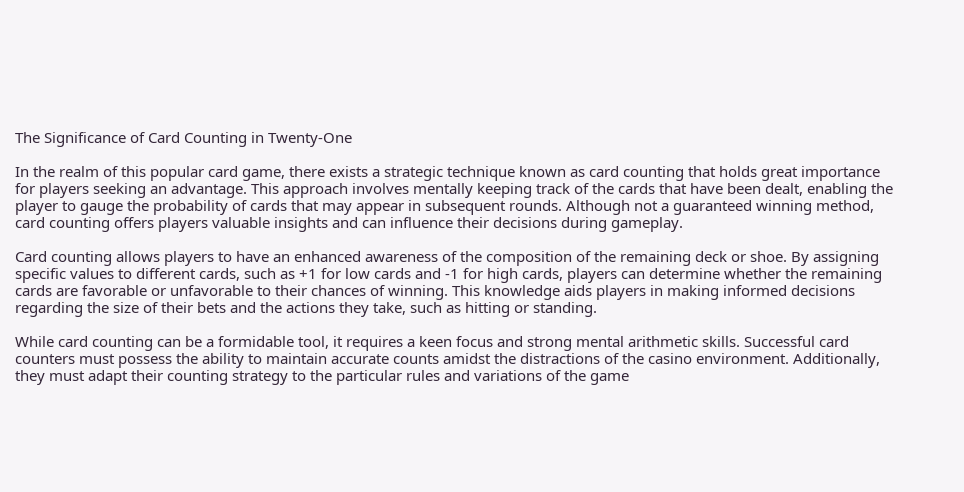The Significance of Card Counting in Twenty-One

In the realm of this popular card game, there exists a strategic technique known as card counting that holds great importance for players seeking an advantage. This approach involves mentally keeping track of the cards that have been dealt, enabling the player to gauge the probability of cards that may appear in subsequent rounds. Although not a guaranteed winning method, card counting offers players valuable insights and can influence their decisions during gameplay.

Card counting allows players to have an enhanced awareness of the composition of the remaining deck or shoe. By assigning specific values to different cards, such as +1 for low cards and -1 for high cards, players can determine whether the remaining cards are favorable or unfavorable to their chances of winning. This knowledge aids players in making informed decisions regarding the size of their bets and the actions they take, such as hitting or standing.

While card counting can be a formidable tool, it requires a keen focus and strong mental arithmetic skills. Successful card counters must possess the ability to maintain accurate counts amidst the distractions of the casino environment. Additionally, they must adapt their counting strategy to the particular rules and variations of the game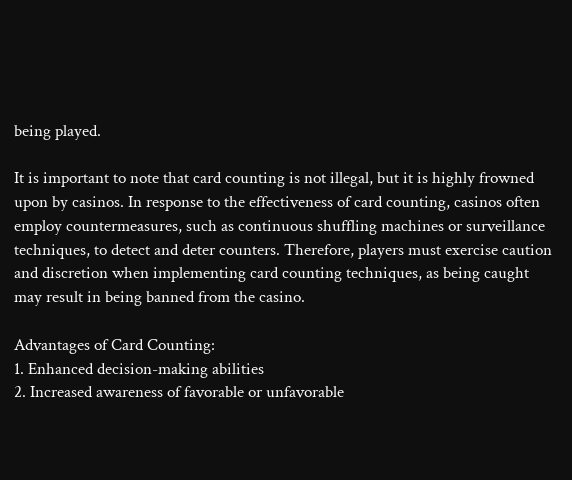being played.

It is important to note that card counting is not illegal, but it is highly frowned upon by casinos. In response to the effectiveness of card counting, casinos often employ countermeasures, such as continuous shuffling machines or surveillance techniques, to detect and deter counters. Therefore, players must exercise caution and discretion when implementing card counting techniques, as being caught may result in being banned from the casino.

Advantages of Card Counting:
1. Enhanced decision-making abilities
2. Increased awareness of favorable or unfavorable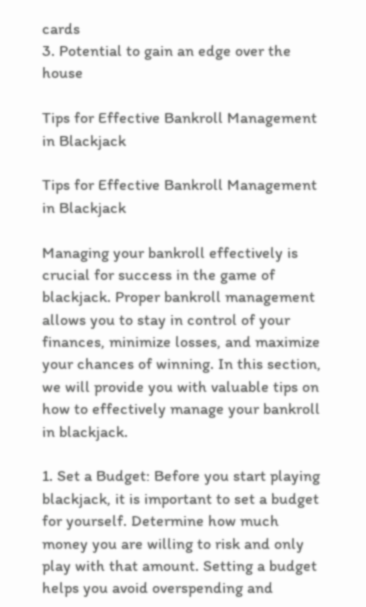cards
3. Potential to gain an edge over the house

Tips for Effective Bankroll Management in Blackjack

Tips for Effective Bankroll Management in Blackjack

Managing your bankroll effectively is crucial for success in the game of blackjack. Proper bankroll management allows you to stay in control of your finances, minimize losses, and maximize your chances of winning. In this section, we will provide you with valuable tips on how to effectively manage your bankroll in blackjack.

1. Set a Budget: Before you start playing blackjack, it is important to set a budget for yourself. Determine how much money you are willing to risk and only play with that amount. Setting a budget helps you avoid overspending and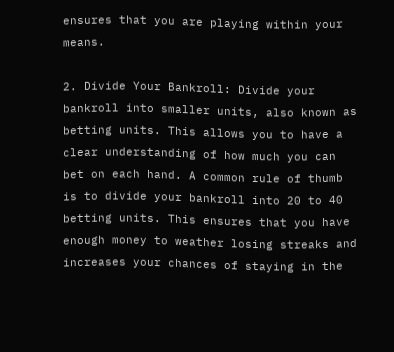ensures that you are playing within your means.

2. Divide Your Bankroll: Divide your bankroll into smaller units, also known as betting units. This allows you to have a clear understanding of how much you can bet on each hand. A common rule of thumb is to divide your bankroll into 20 to 40 betting units. This ensures that you have enough money to weather losing streaks and increases your chances of staying in the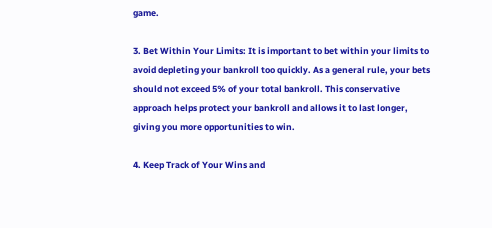game.

3. Bet Within Your Limits: It is important to bet within your limits to avoid depleting your bankroll too quickly. As a general rule, your bets should not exceed 5% of your total bankroll. This conservative approach helps protect your bankroll and allows it to last longer, giving you more opportunities to win.

4. Keep Track of Your Wins and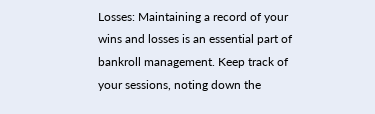Losses: Maintaining a record of your wins and losses is an essential part of bankroll management. Keep track of your sessions, noting down the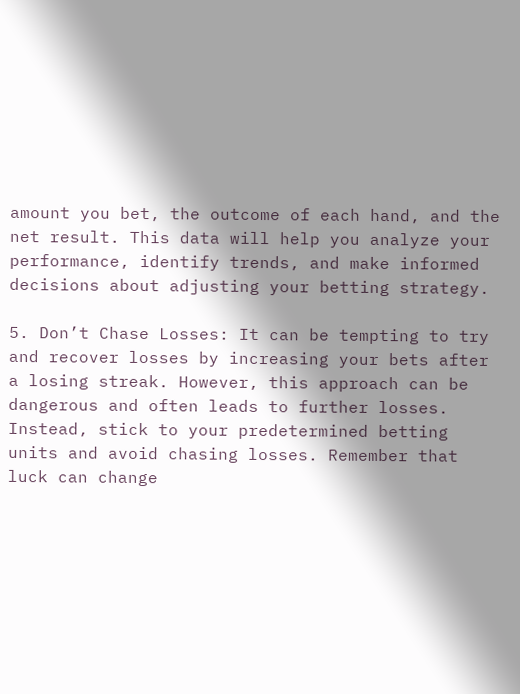amount you bet, the outcome of each hand, and the net result. This data will help you analyze your performance, identify trends, and make informed decisions about adjusting your betting strategy.

5. Don’t Chase Losses: It can be tempting to try and recover losses by increasing your bets after a losing streak. However, this approach can be dangerous and often leads to further losses. Instead, stick to your predetermined betting units and avoid chasing losses. Remember that luck can change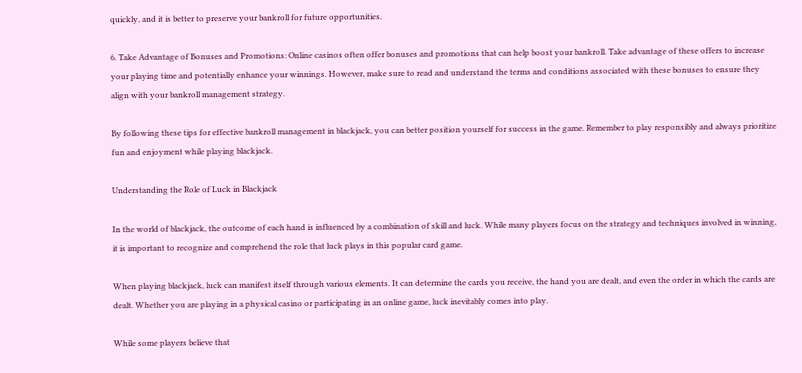quickly, and it is better to preserve your bankroll for future opportunities.

6. Take Advantage of Bonuses and Promotions: Online casinos often offer bonuses and promotions that can help boost your bankroll. Take advantage of these offers to increase your playing time and potentially enhance your winnings. However, make sure to read and understand the terms and conditions associated with these bonuses to ensure they align with your bankroll management strategy.

By following these tips for effective bankroll management in blackjack, you can better position yourself for success in the game. Remember to play responsibly and always prioritize fun and enjoyment while playing blackjack.

Understanding the Role of Luck in Blackjack

In the world of blackjack, the outcome of each hand is influenced by a combination of skill and luck. While many players focus on the strategy and techniques involved in winning, it is important to recognize and comprehend the role that luck plays in this popular card game.

When playing blackjack, luck can manifest itself through various elements. It can determine the cards you receive, the hand you are dealt, and even the order in which the cards are dealt. Whether you are playing in a physical casino or participating in an online game, luck inevitably comes into play.

While some players believe that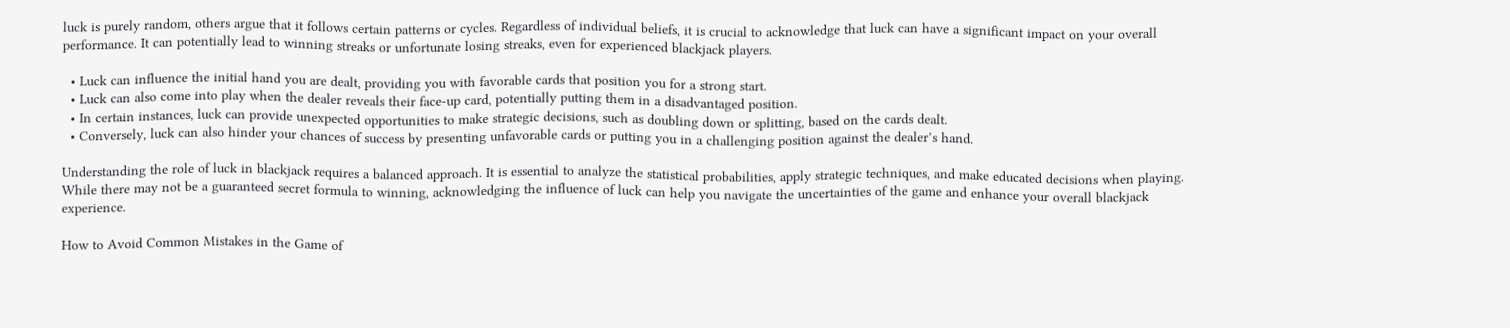luck is purely random, others argue that it follows certain patterns or cycles. Regardless of individual beliefs, it is crucial to acknowledge that luck can have a significant impact on your overall performance. It can potentially lead to winning streaks or unfortunate losing streaks, even for experienced blackjack players.

  • Luck can influence the initial hand you are dealt, providing you with favorable cards that position you for a strong start.
  • Luck can also come into play when the dealer reveals their face-up card, potentially putting them in a disadvantaged position.
  • In certain instances, luck can provide unexpected opportunities to make strategic decisions, such as doubling down or splitting, based on the cards dealt.
  • Conversely, luck can also hinder your chances of success by presenting unfavorable cards or putting you in a challenging position against the dealer’s hand.

Understanding the role of luck in blackjack requires a balanced approach. It is essential to analyze the statistical probabilities, apply strategic techniques, and make educated decisions when playing. While there may not be a guaranteed secret formula to winning, acknowledging the influence of luck can help you navigate the uncertainties of the game and enhance your overall blackjack experience.

How to Avoid Common Mistakes in the Game of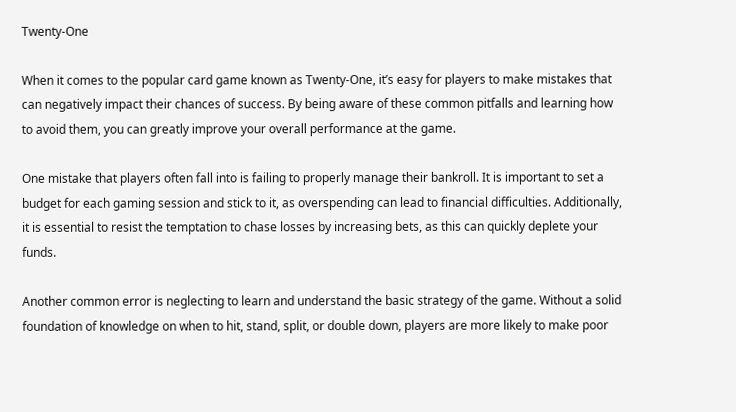Twenty-One

When it comes to the popular card game known as Twenty-One, it’s easy for players to make mistakes that can negatively impact their chances of success. By being aware of these common pitfalls and learning how to avoid them, you can greatly improve your overall performance at the game.

One mistake that players often fall into is failing to properly manage their bankroll. It is important to set a budget for each gaming session and stick to it, as overspending can lead to financial difficulties. Additionally, it is essential to resist the temptation to chase losses by increasing bets, as this can quickly deplete your funds.

Another common error is neglecting to learn and understand the basic strategy of the game. Without a solid foundation of knowledge on when to hit, stand, split, or double down, players are more likely to make poor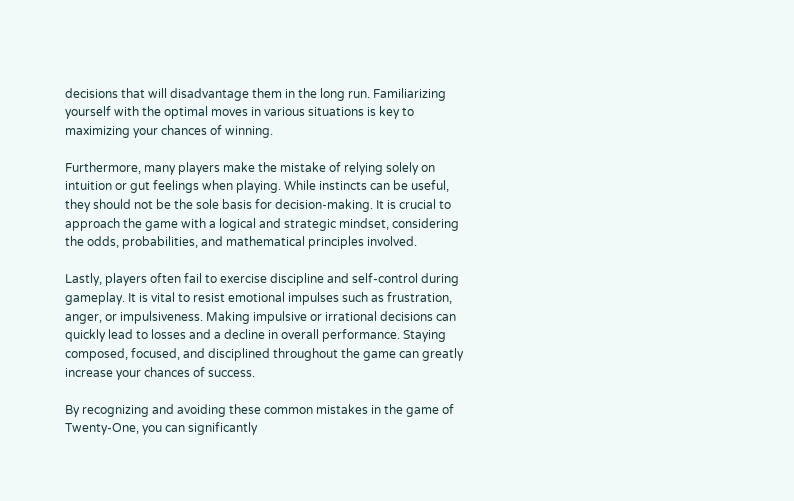decisions that will disadvantage them in the long run. Familiarizing yourself with the optimal moves in various situations is key to maximizing your chances of winning.

Furthermore, many players make the mistake of relying solely on intuition or gut feelings when playing. While instincts can be useful, they should not be the sole basis for decision-making. It is crucial to approach the game with a logical and strategic mindset, considering the odds, probabilities, and mathematical principles involved.

Lastly, players often fail to exercise discipline and self-control during gameplay. It is vital to resist emotional impulses such as frustration, anger, or impulsiveness. Making impulsive or irrational decisions can quickly lead to losses and a decline in overall performance. Staying composed, focused, and disciplined throughout the game can greatly increase your chances of success.

By recognizing and avoiding these common mistakes in the game of Twenty-One, you can significantly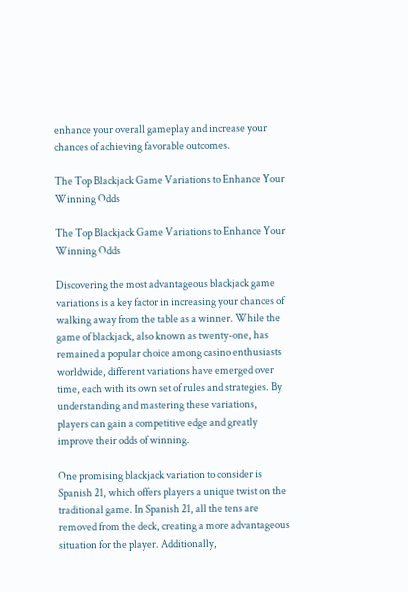enhance your overall gameplay and increase your chances of achieving favorable outcomes.

The Top Blackjack Game Variations to Enhance Your Winning Odds

The Top Blackjack Game Variations to Enhance Your Winning Odds

Discovering the most advantageous blackjack game variations is a key factor in increasing your chances of walking away from the table as a winner. While the game of blackjack, also known as twenty-one, has remained a popular choice among casino enthusiasts worldwide, different variations have emerged over time, each with its own set of rules and strategies. By understanding and mastering these variations, players can gain a competitive edge and greatly improve their odds of winning.

One promising blackjack variation to consider is Spanish 21, which offers players a unique twist on the traditional game. In Spanish 21, all the tens are removed from the deck, creating a more advantageous situation for the player. Additionally,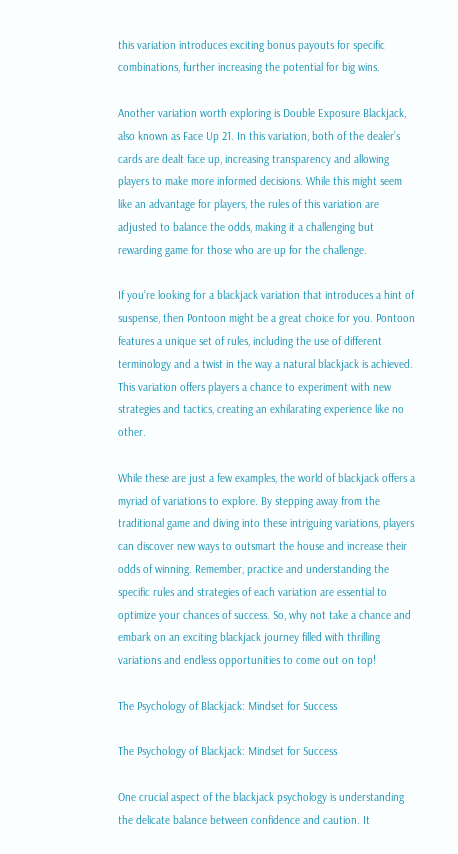this variation introduces exciting bonus payouts for specific combinations, further increasing the potential for big wins.

Another variation worth exploring is Double Exposure Blackjack, also known as Face Up 21. In this variation, both of the dealer’s cards are dealt face up, increasing transparency and allowing players to make more informed decisions. While this might seem like an advantage for players, the rules of this variation are adjusted to balance the odds, making it a challenging but rewarding game for those who are up for the challenge.

If you’re looking for a blackjack variation that introduces a hint of suspense, then Pontoon might be a great choice for you. Pontoon features a unique set of rules, including the use of different terminology and a twist in the way a natural blackjack is achieved. This variation offers players a chance to experiment with new strategies and tactics, creating an exhilarating experience like no other.

While these are just a few examples, the world of blackjack offers a myriad of variations to explore. By stepping away from the traditional game and diving into these intriguing variations, players can discover new ways to outsmart the house and increase their odds of winning. Remember, practice and understanding the specific rules and strategies of each variation are essential to optimize your chances of success. So, why not take a chance and embark on an exciting blackjack journey filled with thrilling variations and endless opportunities to come out on top!

The Psychology of Blackjack: Mindset for Success

The Psychology of Blackjack: Mindset for Success

One crucial aspect of the blackjack psychology is understanding the delicate balance between confidence and caution. It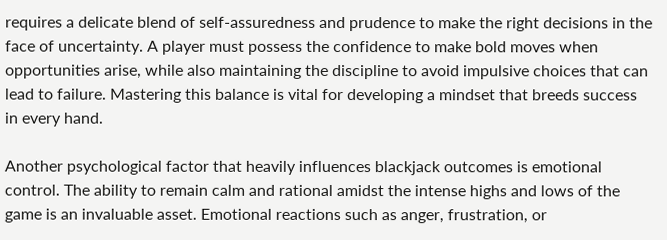requires a delicate blend of self-assuredness and prudence to make the right decisions in the face of uncertainty. A player must possess the confidence to make bold moves when opportunities arise, while also maintaining the discipline to avoid impulsive choices that can lead to failure. Mastering this balance is vital for developing a mindset that breeds success in every hand.

Another psychological factor that heavily influences blackjack outcomes is emotional control. The ability to remain calm and rational amidst the intense highs and lows of the game is an invaluable asset. Emotional reactions such as anger, frustration, or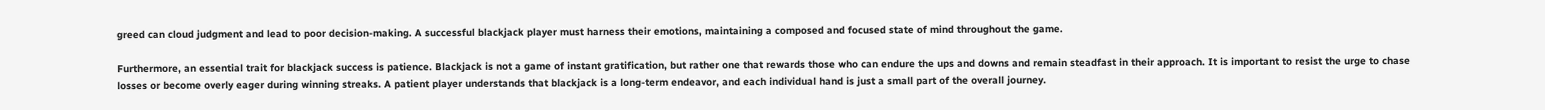greed can cloud judgment and lead to poor decision-making. A successful blackjack player must harness their emotions, maintaining a composed and focused state of mind throughout the game.

Furthermore, an essential trait for blackjack success is patience. Blackjack is not a game of instant gratification, but rather one that rewards those who can endure the ups and downs and remain steadfast in their approach. It is important to resist the urge to chase losses or become overly eager during winning streaks. A patient player understands that blackjack is a long-term endeavor, and each individual hand is just a small part of the overall journey.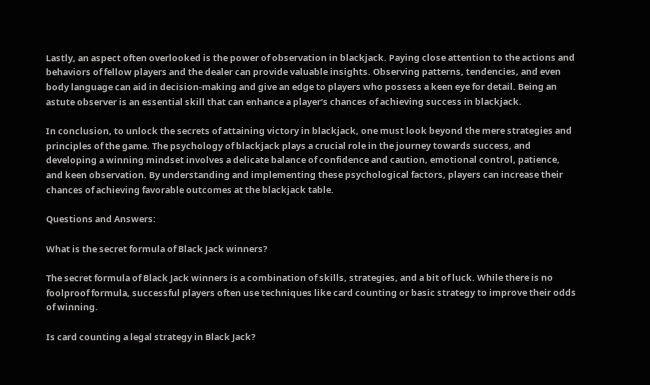Lastly, an aspect often overlooked is the power of observation in blackjack. Paying close attention to the actions and behaviors of fellow players and the dealer can provide valuable insights. Observing patterns, tendencies, and even body language can aid in decision-making and give an edge to players who possess a keen eye for detail. Being an astute observer is an essential skill that can enhance a player’s chances of achieving success in blackjack.

In conclusion, to unlock the secrets of attaining victory in blackjack, one must look beyond the mere strategies and principles of the game. The psychology of blackjack plays a crucial role in the journey towards success, and developing a winning mindset involves a delicate balance of confidence and caution, emotional control, patience, and keen observation. By understanding and implementing these psychological factors, players can increase their chances of achieving favorable outcomes at the blackjack table.

Questions and Answers:

What is the secret formula of Black Jack winners?

The secret formula of Black Jack winners is a combination of skills, strategies, and a bit of luck. While there is no foolproof formula, successful players often use techniques like card counting or basic strategy to improve their odds of winning.

Is card counting a legal strategy in Black Jack?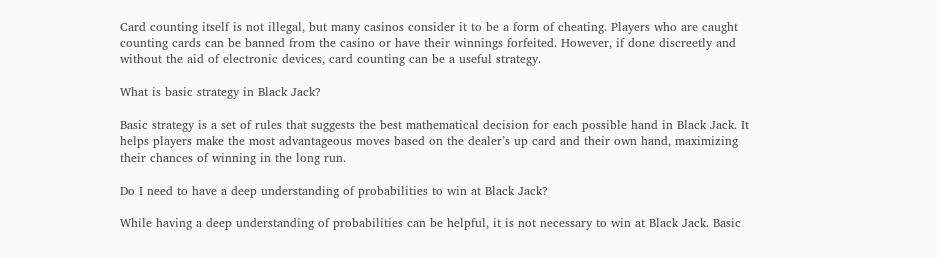Card counting itself is not illegal, but many casinos consider it to be a form of cheating. Players who are caught counting cards can be banned from the casino or have their winnings forfeited. However, if done discreetly and without the aid of electronic devices, card counting can be a useful strategy.

What is basic strategy in Black Jack?

Basic strategy is a set of rules that suggests the best mathematical decision for each possible hand in Black Jack. It helps players make the most advantageous moves based on the dealer’s up card and their own hand, maximizing their chances of winning in the long run.

Do I need to have a deep understanding of probabilities to win at Black Jack?

While having a deep understanding of probabilities can be helpful, it is not necessary to win at Black Jack. Basic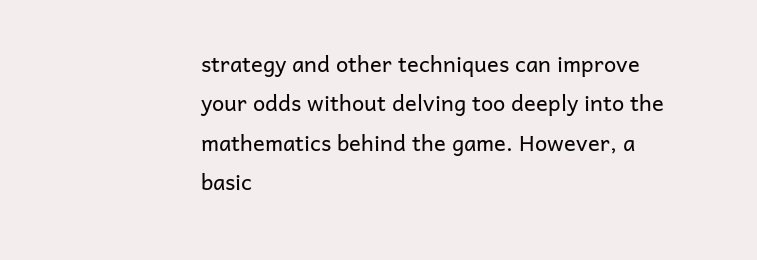strategy and other techniques can improve your odds without delving too deeply into the mathematics behind the game. However, a basic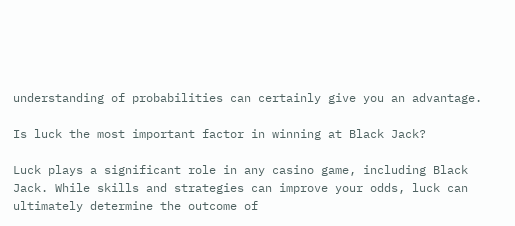understanding of probabilities can certainly give you an advantage.

Is luck the most important factor in winning at Black Jack?

Luck plays a significant role in any casino game, including Black Jack. While skills and strategies can improve your odds, luck can ultimately determine the outcome of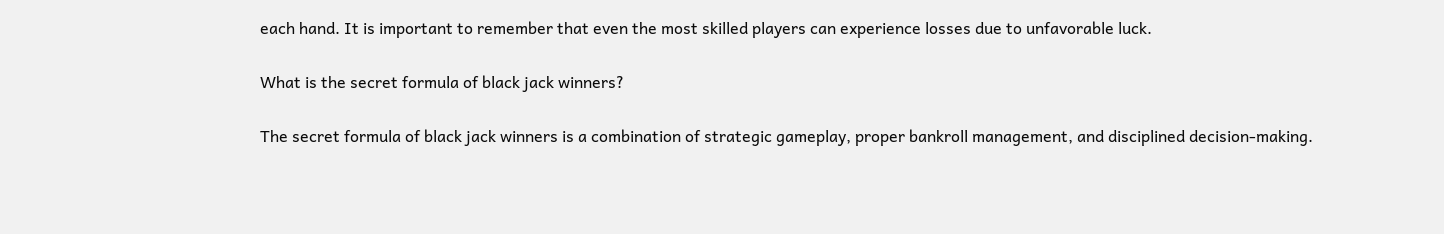each hand. It is important to remember that even the most skilled players can experience losses due to unfavorable luck.

What is the secret formula of black jack winners?

The secret formula of black jack winners is a combination of strategic gameplay, proper bankroll management, and disciplined decision-making.